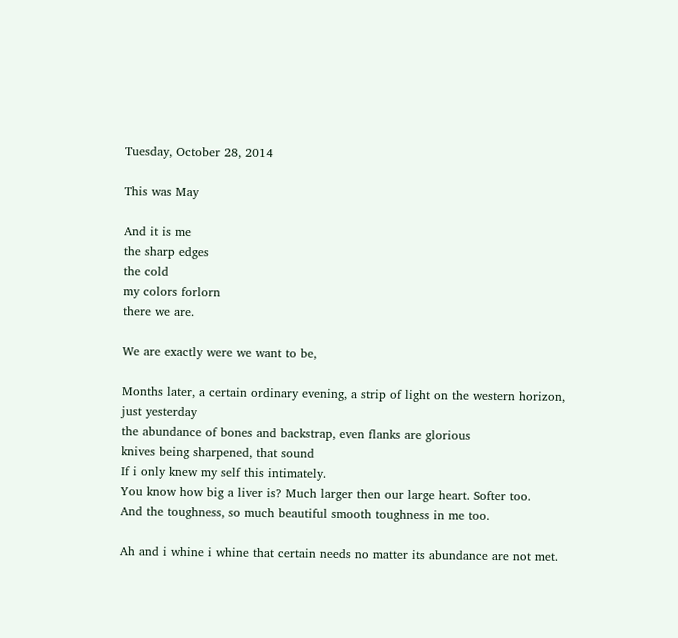Tuesday, October 28, 2014

This was May

And it is me
the sharp edges
the cold
my colors forlorn
there we are.

We are exactly were we want to be,

Months later, a certain ordinary evening, a strip of light on the western horizon, just yesterday
the abundance of bones and backstrap, even flanks are glorious
knives being sharpened, that sound
If i only knew my self this intimately.
You know how big a liver is? Much larger then our large heart. Softer too.
And the toughness, so much beautiful smooth toughness in me too.

Ah and i whine i whine that certain needs no matter its abundance are not met.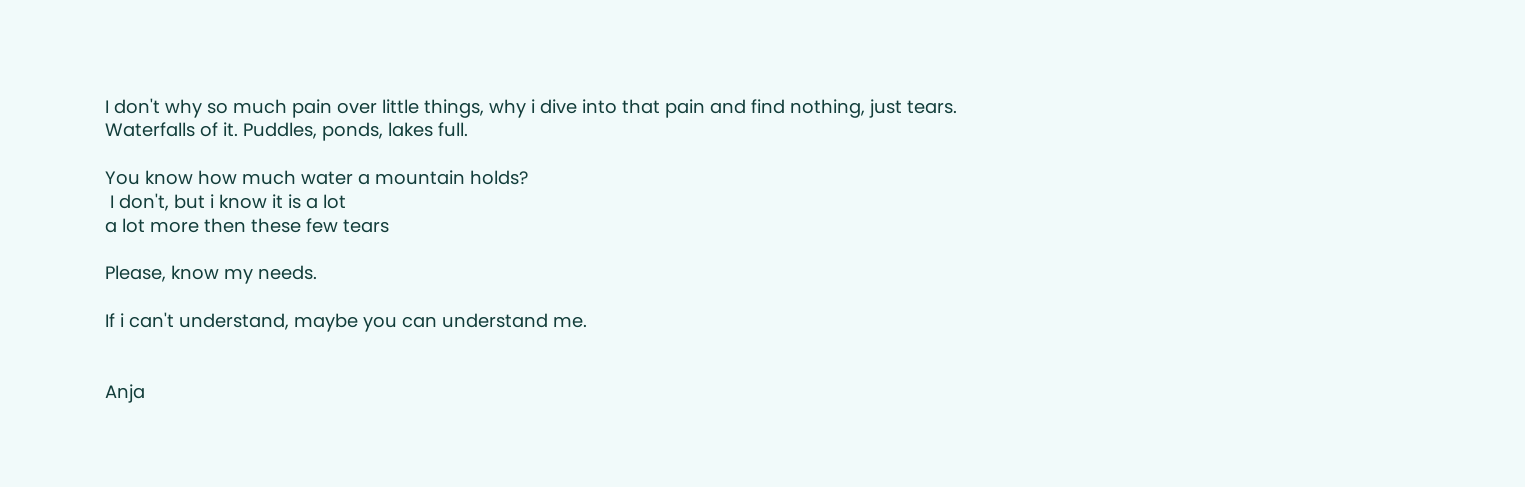I don't why so much pain over little things, why i dive into that pain and find nothing, just tears.
Waterfalls of it. Puddles, ponds, lakes full.

You know how much water a mountain holds?
 I don't, but i know it is a lot
a lot more then these few tears

Please, know my needs.

If i can't understand, maybe you can understand me.


Anja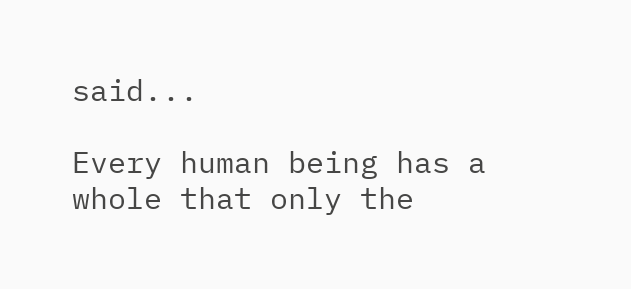said...

Every human being has a whole that only the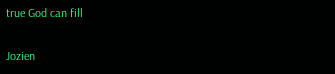true God can fill

Jozien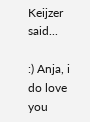Keijzer said...

:) Anja, i do love you